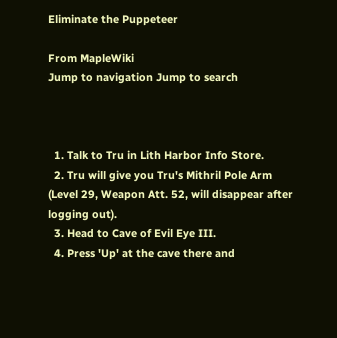Eliminate the Puppeteer

From MapleWiki
Jump to navigation Jump to search



  1. Talk to Tru in Lith Harbor Info Store.
  2. Tru will give you Tru's Mithril Pole Arm (Level 29, Weapon Att. 52, will disappear after logging out).
  3. Head to Cave of Evil Eye III.
  4. Press 'Up' at the cave there and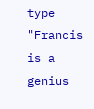type "Francis is a genius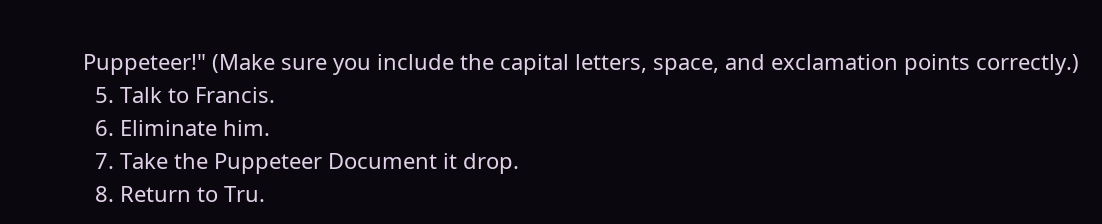Puppeteer!" (Make sure you include the capital letters, space, and exclamation points correctly.)
  5. Talk to Francis.
  6. Eliminate him.
  7. Take the Puppeteer Document it drop.
  8. Return to Tru.